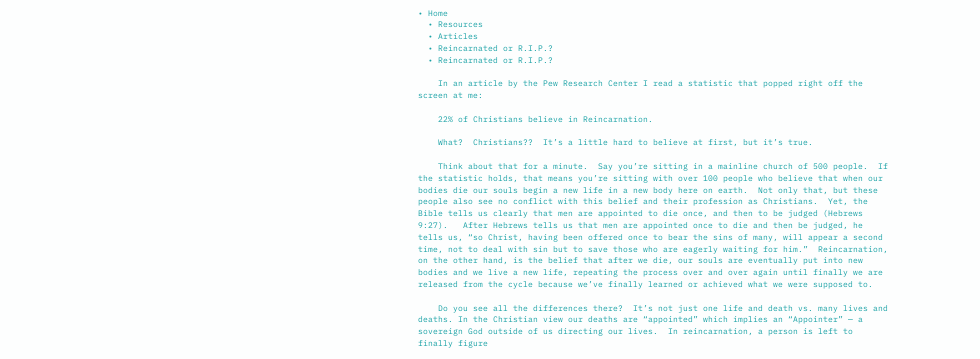• Home
  • Resources
  • Articles
  • Reincarnated or R.I.P.?
  • Reincarnated or R.I.P.?

    In an article by the Pew Research Center I read a statistic that popped right off the screen at me:

    22% of Christians believe in Reincarnation.

    What?  Christians??  It’s a little hard to believe at first, but it’s true.

    Think about that for a minute.  Say you’re sitting in a mainline church of 500 people.  If the statistic holds, that means you’re sitting with over 100 people who believe that when our bodies die our souls begin a new life in a new body here on earth.  Not only that, but these people also see no conflict with this belief and their profession as Christians.  Yet, the Bible tells us clearly that men are appointed to die once, and then to be judged (Hebrews 9:27).   After Hebrews tells us that men are appointed once to die and then be judged, he tells us, “so Christ, having been offered once to bear the sins of many, will appear a second time, not to deal with sin but to save those who are eagerly waiting for him.”  Reincarnation, on the other hand, is the belief that after we die, our souls are eventually put into new bodies and we live a new life, repeating the process over and over again until finally we are released from the cycle because we’ve finally learned or achieved what we were supposed to.

    Do you see all the differences there?  It’s not just one life and death vs. many lives and deaths. In the Christian view our deaths are “appointed” which implies an “Appointer” — a sovereign God outside of us directing our lives.  In reincarnation, a person is left to finally figure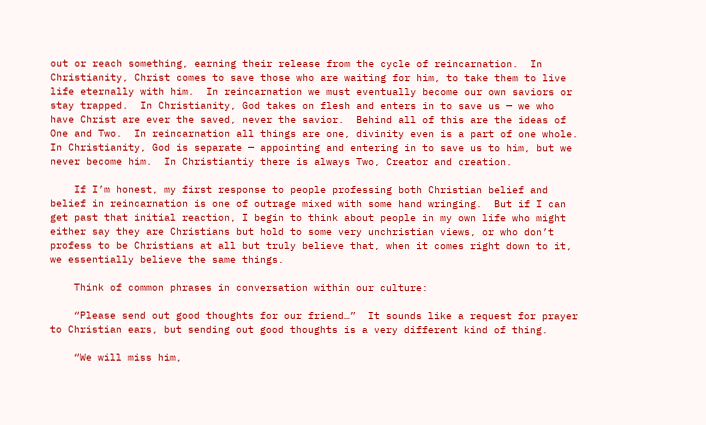out or reach something, earning their release from the cycle of reincarnation.  In Christianity, Christ comes to save those who are waiting for him, to take them to live life eternally with him.  In reincarnation we must eventually become our own saviors or stay trapped.  In Christianity, God takes on flesh and enters in to save us — we who have Christ are ever the saved, never the savior.  Behind all of this are the ideas of One and Two.  In reincarnation all things are one, divinity even is a part of one whole.  In Christianity, God is separate — appointing and entering in to save us to him, but we never become him.  In Christiantiy there is always Two, Creator and creation.

    If I’m honest, my first response to people professing both Christian belief and belief in reincarnation is one of outrage mixed with some hand wringing.  But if I can get past that initial reaction, I begin to think about people in my own life who might either say they are Christians but hold to some very unchristian views, or who don’t profess to be Christians at all but truly believe that, when it comes right down to it, we essentially believe the same things.

    Think of common phrases in conversation within our culture:

    “Please send out good thoughts for our friend…”  It sounds like a request for prayer to Christian ears, but sending out good thoughts is a very different kind of thing.

    “We will miss him,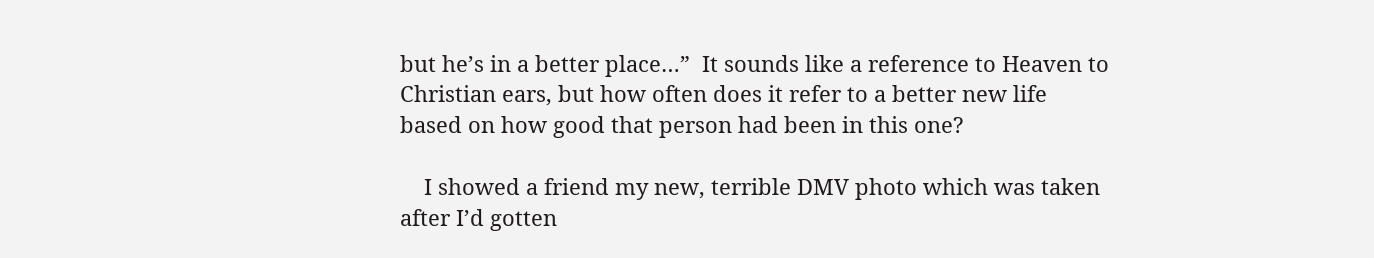but he’s in a better place…”  It sounds like a reference to Heaven to Christian ears, but how often does it refer to a better new life based on how good that person had been in this one?

    I showed a friend my new, terrible DMV photo which was taken after I’d gotten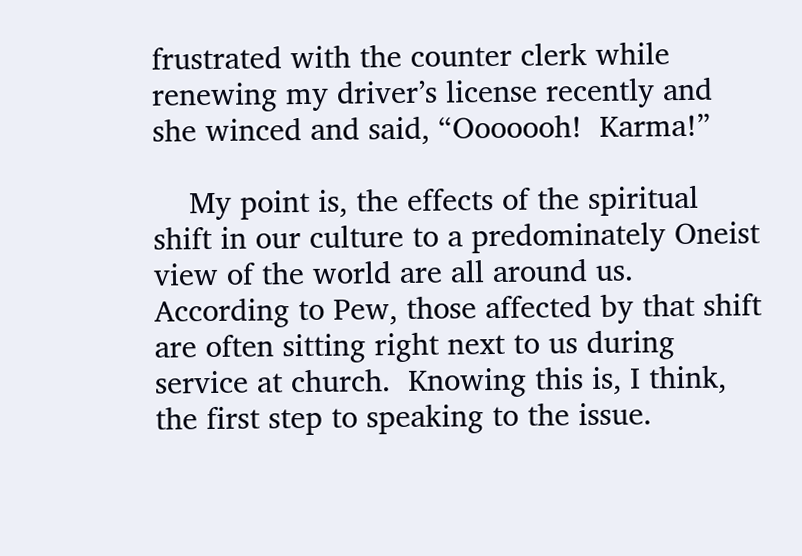frustrated with the counter clerk while renewing my driver’s license recently and she winced and said, “Ooooooh!  Karma!”

    My point is, the effects of the spiritual shift in our culture to a predominately Oneist view of the world are all around us.  According to Pew, those affected by that shift are often sitting right next to us during service at church.  Knowing this is, I think, the first step to speaking to the issue.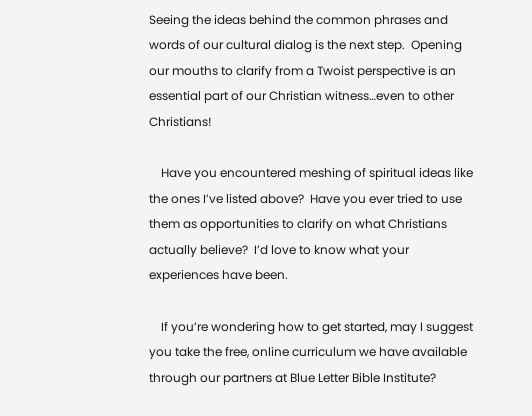Seeing the ideas behind the common phrases and words of our cultural dialog is the next step.  Opening our mouths to clarify from a Twoist perspective is an essential part of our Christian witness…even to other Christians!

    Have you encountered meshing of spiritual ideas like the ones I’ve listed above?  Have you ever tried to use them as opportunities to clarify on what Christians actually believe?  I’d love to know what your experiences have been.

    If you’re wondering how to get started, may I suggest you take the free, online curriculum we have available through our partners at Blue Letter Bible Institute?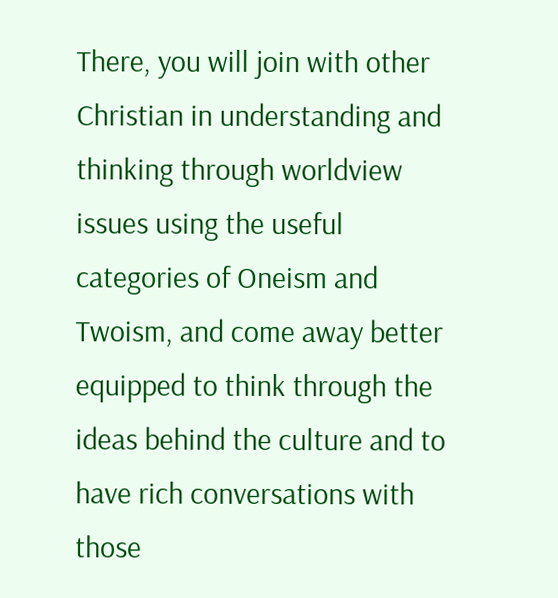There, you will join with other Christian in understanding and thinking through worldview issues using the useful categories of Oneism and Twoism, and come away better equipped to think through the ideas behind the culture and to have rich conversations with those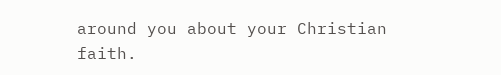around you about your Christian faith.